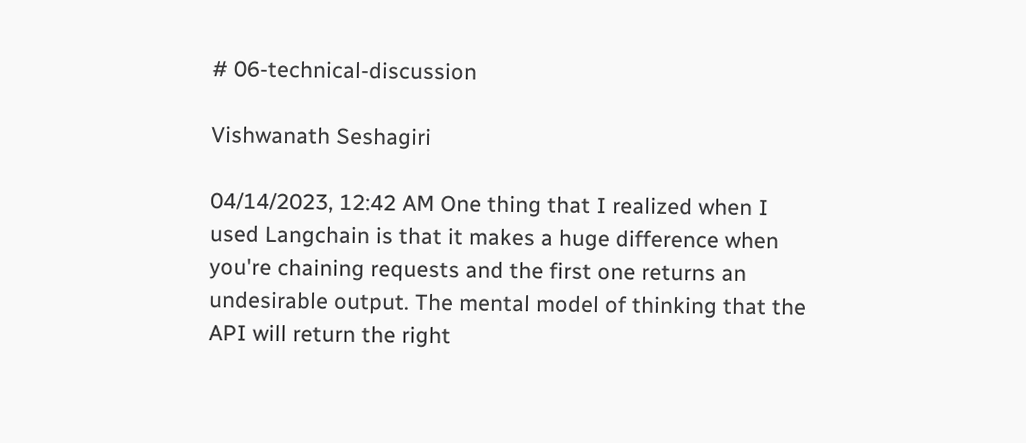# 06-technical-discussion

Vishwanath Seshagiri

04/14/2023, 12:42 AM One thing that I realized when I used Langchain is that it makes a huge difference when you're chaining requests and the first one returns an undesirable output. The mental model of thinking that the API will return the right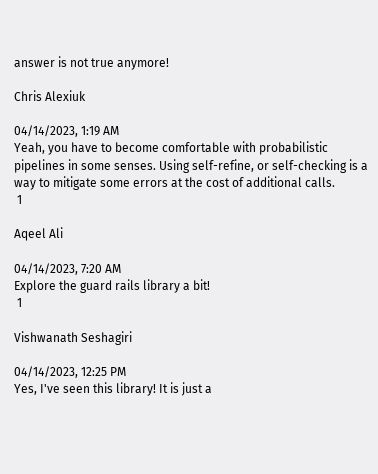answer is not true anymore!

Chris Alexiuk

04/14/2023, 1:19 AM
Yeah, you have to become comfortable with probabilistic pipelines in some senses. Using self-refine, or self-checking is a way to mitigate some errors at the cost of additional calls.
 1

Aqeel Ali

04/14/2023, 7:20 AM
Explore the guard rails library a bit!
 1

Vishwanath Seshagiri

04/14/2023, 12:25 PM
Yes, I've seen this library! It is just a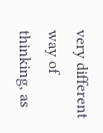very different way of thinking, as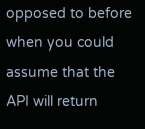opposed to before when you could assume that the API will return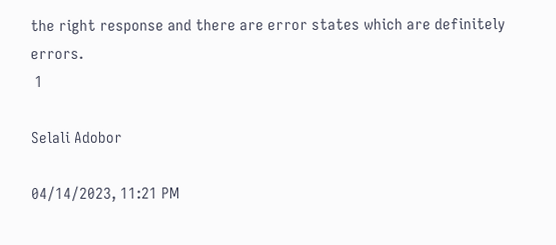the right response and there are error states which are definitely errors.
 1

Selali Adobor

04/14/2023, 11:21 PM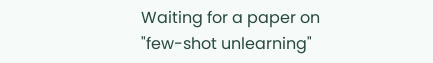Waiting for a paper on "few-shot unlearning"